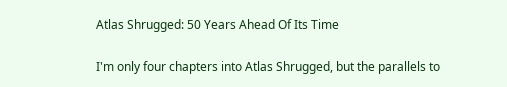Atlas Shrugged: 50 Years Ahead Of Its Time

I'm only four chapters into Atlas Shrugged, but the parallels to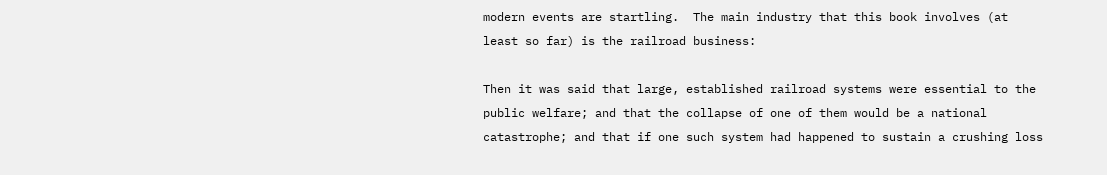modern events are startling.  The main industry that this book involves (at least so far) is the railroad business:

Then it was said that large, established railroad systems were essential to the public welfare; and that the collapse of one of them would be a national catastrophe; and that if one such system had happened to sustain a crushing loss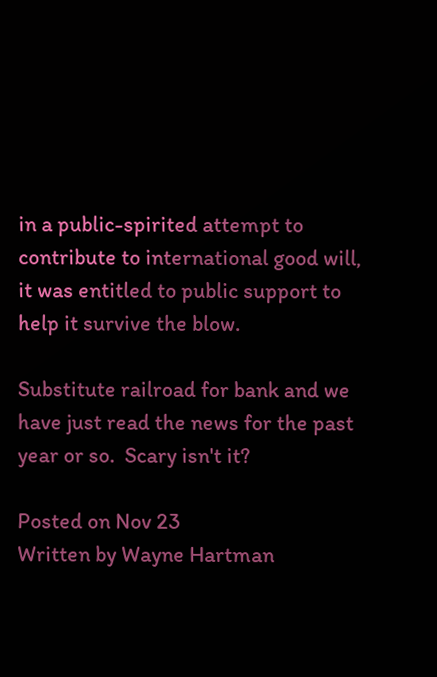in a public-spirited attempt to contribute to international good will, it was entitled to public support to help it survive the blow.

Substitute railroad for bank and we have just read the news for the past year or so.  Scary isn't it?

Posted on Nov 23
Written by Wayne Hartman